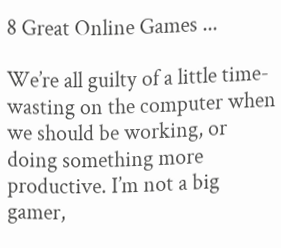8 Great Online Games ...

We’re all guilty of a little time-wasting on the computer when we should be working, or doing something more productive. I’m not a big gamer,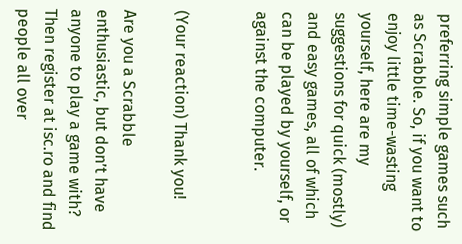preferring simple games such as Scrabble. So, if you want to enjoy little time-wasting yourself, here are my suggestions for quick (mostly) and easy games, all of which can be played by yourself, or against the computer.


(Your reaction) Thank you!

Are you a Scrabble enthusiastic, but don’t have anyone to play a game with? Then register at isc.ro and find people all over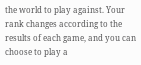the world to play against. Your rank changes according to the results of each game, and you can choose to play a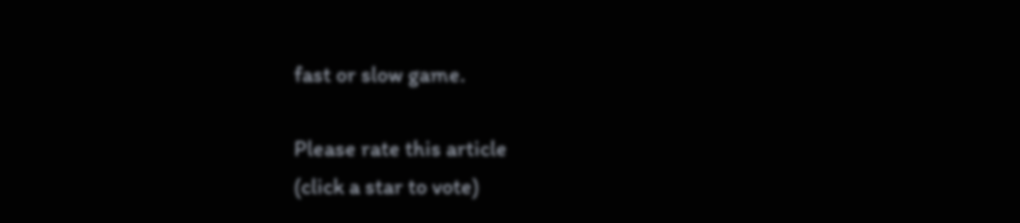fast or slow game.

Please rate this article
(click a star to vote)